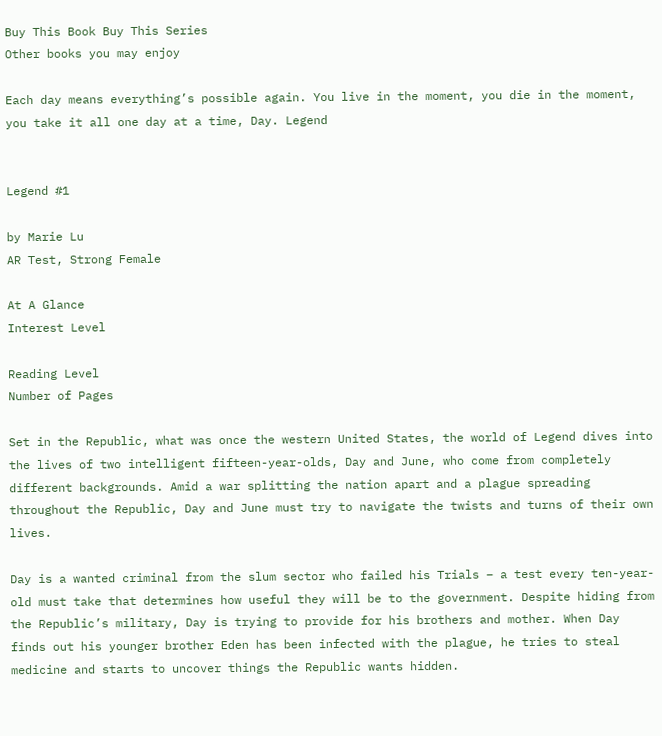Buy This Book Buy This Series
Other books you may enjoy

Each day means everything’s possible again. You live in the moment, you die in the moment, you take it all one day at a time, Day. Legend


Legend #1

by Marie Lu
AR Test, Strong Female

At A Glance
Interest Level

Reading Level
Number of Pages

Set in the Republic, what was once the western United States, the world of Legend dives into the lives of two intelligent fifteen-year-olds, Day and June, who come from completely different backgrounds. Amid a war splitting the nation apart and a plague spreading throughout the Republic, Day and June must try to navigate the twists and turns of their own lives.

Day is a wanted criminal from the slum sector who failed his Trials – a test every ten-year-old must take that determines how useful they will be to the government. Despite hiding from the Republic’s military, Day is trying to provide for his brothers and mother. When Day finds out his younger brother Eden has been infected with the plague, he tries to steal medicine and starts to uncover things the Republic wants hidden.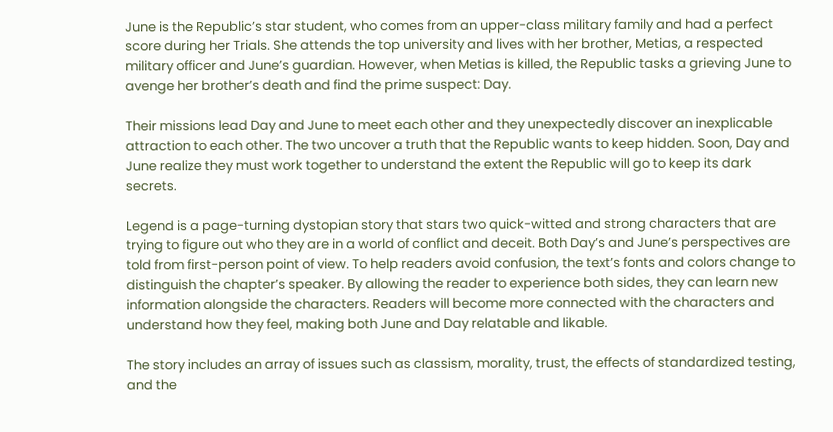June is the Republic’s star student, who comes from an upper-class military family and had a perfect score during her Trials. She attends the top university and lives with her brother, Metias, a respected military officer and June’s guardian. However, when Metias is killed, the Republic tasks a grieving June to avenge her brother’s death and find the prime suspect: Day.

Their missions lead Day and June to meet each other and they unexpectedly discover an inexplicable attraction to each other. The two uncover a truth that the Republic wants to keep hidden. Soon, Day and June realize they must work together to understand the extent the Republic will go to keep its dark secrets.

Legend is a page-turning dystopian story that stars two quick-witted and strong characters that are trying to figure out who they are in a world of conflict and deceit. Both Day’s and June’s perspectives are told from first-person point of view. To help readers avoid confusion, the text’s fonts and colors change to distinguish the chapter’s speaker. By allowing the reader to experience both sides, they can learn new information alongside the characters. Readers will become more connected with the characters and understand how they feel, making both June and Day relatable and likable.

The story includes an array of issues such as classism, morality, trust, the effects of standardized testing, and the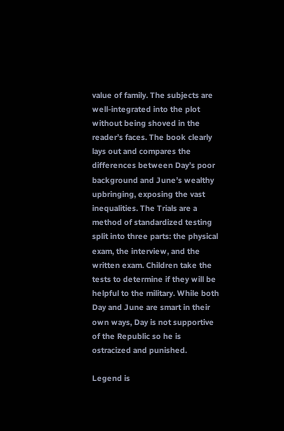value of family. The subjects are well-integrated into the plot without being shoved in the reader’s faces. The book clearly lays out and compares the differences between Day’s poor background and June’s wealthy upbringing, exposing the vast inequalities. The Trials are a method of standardized testing split into three parts: the physical exam, the interview, and the written exam. Children take the tests to determine if they will be helpful to the military. While both Day and June are smart in their own ways, Day is not supportive of the Republic so he is ostracized and punished.

Legend is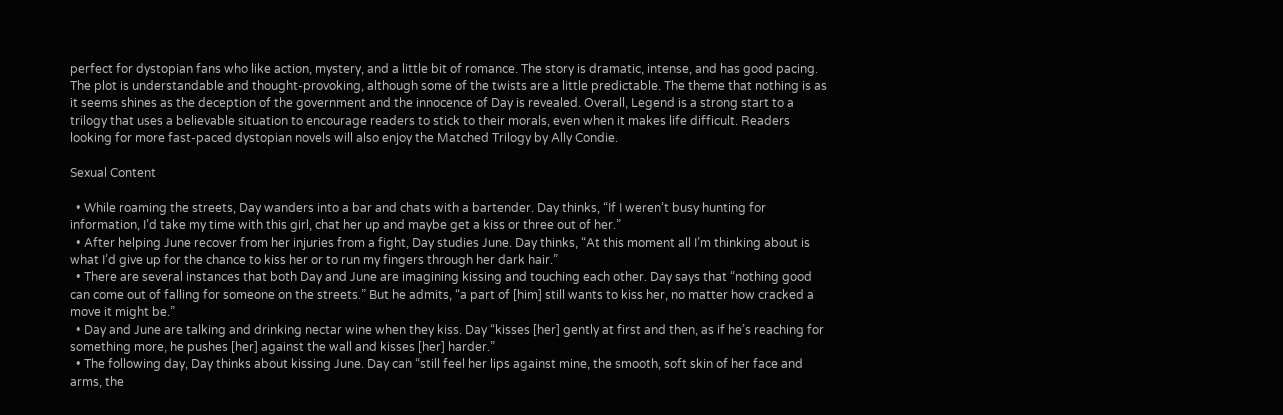perfect for dystopian fans who like action, mystery, and a little bit of romance. The story is dramatic, intense, and has good pacing. The plot is understandable and thought-provoking, although some of the twists are a little predictable. The theme that nothing is as it seems shines as the deception of the government and the innocence of Day is revealed. Overall, Legend is a strong start to a trilogy that uses a believable situation to encourage readers to stick to their morals, even when it makes life difficult. Readers looking for more fast-paced dystopian novels will also enjoy the Matched Trilogy by Ally Condie.

Sexual Content

  • While roaming the streets, Day wanders into a bar and chats with a bartender. Day thinks, “If I weren’t busy hunting for information, I’d take my time with this girl, chat her up and maybe get a kiss or three out of her.”
  • After helping June recover from her injuries from a fight, Day studies June. Day thinks, “At this moment all I’m thinking about is what I’d give up for the chance to kiss her or to run my fingers through her dark hair.”
  • There are several instances that both Day and June are imagining kissing and touching each other. Day says that “nothing good can come out of falling for someone on the streets.” But he admits, “a part of [him] still wants to kiss her, no matter how cracked a move it might be.”
  • Day and June are talking and drinking nectar wine when they kiss. Day “kisses [her] gently at first and then, as if he’s reaching for something more, he pushes [her] against the wall and kisses [her] harder.”
  • The following day, Day thinks about kissing June. Day can “still feel her lips against mine, the smooth, soft skin of her face and arms, the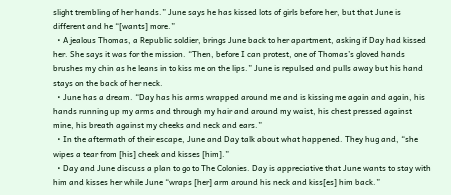slight trembling of her hands.” June says he has kissed lots of girls before her, but that June is different and he “[wants] more.”
  • A jealous Thomas, a Republic soldier, brings June back to her apartment, asking if Day had kissed her. She says it was for the mission. “Then, before I can protest, one of Thomas’s gloved hands brushes my chin as he leans in to kiss me on the lips.” June is repulsed and pulls away but his hand stays on the back of her neck.
  • June has a dream. “Day has his arms wrapped around me and is kissing me again and again, his hands running up my arms and through my hair and around my waist, his chest pressed against mine, his breath against my cheeks and neck and ears.”
  • In the aftermath of their escape, June and Day talk about what happened. They hug and, “she wipes a tear from [his] cheek and kisses [him].”
  • Day and June discuss a plan to go to The Colonies. Day is appreciative that June wants to stay with him and kisses her while June “wraps [her] arm around his neck and kiss[es] him back.”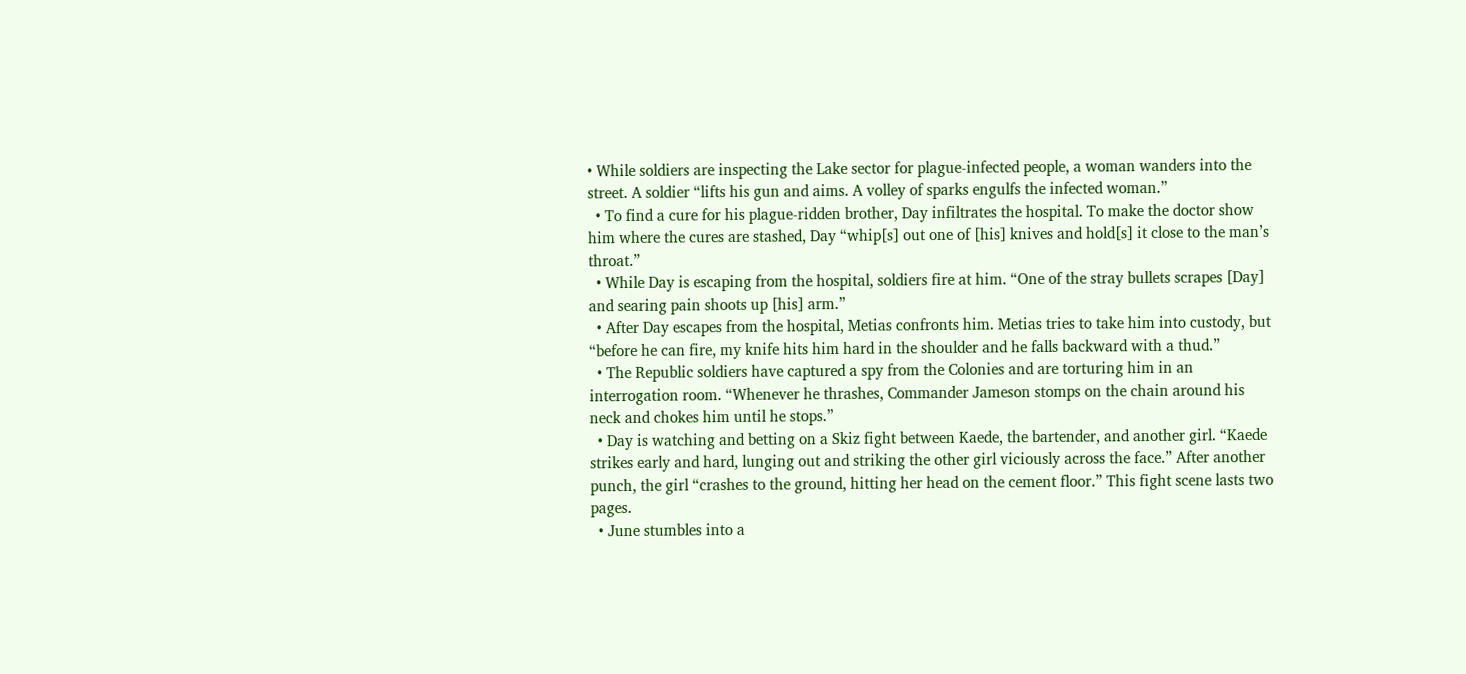• While soldiers are inspecting the Lake sector for plague-infected people, a woman wanders into the street. A soldier “lifts his gun and aims. A volley of sparks engulfs the infected woman.”
  • To find a cure for his plague-ridden brother, Day infiltrates the hospital. To make the doctor show him where the cures are stashed, Day “whip[s] out one of [his] knives and hold[s] it close to the man’s throat.”
  • While Day is escaping from the hospital, soldiers fire at him. “One of the stray bullets scrapes [Day] and searing pain shoots up [his] arm.”
  • After Day escapes from the hospital, Metias confronts him. Metias tries to take him into custody, but “before he can fire, my knife hits him hard in the shoulder and he falls backward with a thud.”
  • The Republic soldiers have captured a spy from the Colonies and are torturing him in an interrogation room. “Whenever he thrashes, Commander Jameson stomps on the chain around his neck and chokes him until he stops.”
  • Day is watching and betting on a Skiz fight between Kaede, the bartender, and another girl. “Kaede strikes early and hard, lunging out and striking the other girl viciously across the face.” After another punch, the girl “crashes to the ground, hitting her head on the cement floor.” This fight scene lasts two pages.
  • June stumbles into a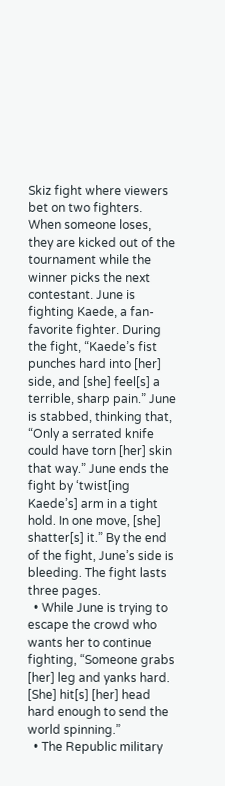Skiz fight where viewers bet on two fighters. When someone loses, they are kicked out of the tournament while the winner picks the next contestant. June is fighting Kaede, a fan-favorite fighter. During the fight, “Kaede’s fist punches hard into [her] side, and [she] feel[s] a terrible, sharp pain.” June is stabbed, thinking that, “Only a serrated knife could have torn [her] skin that way.” June ends the fight by ‘twist[ing Kaede’s] arm in a tight hold. In one move, [she] shatter[s] it.” By the end of the fight, June’s side is bleeding. The fight lasts three pages.
  • While June is trying to escape the crowd who wants her to continue fighting, “Someone grabs [her] leg and yanks hard. [She] hit[s] [her] head hard enough to send the world spinning.”
  • The Republic military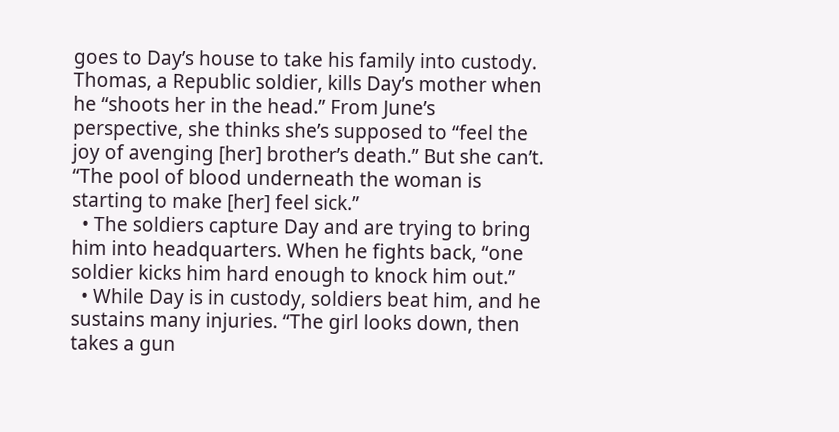goes to Day’s house to take his family into custody. Thomas, a Republic soldier, kills Day’s mother when he “shoots her in the head.” From June’s perspective, she thinks she’s supposed to “feel the joy of avenging [her] brother’s death.” But she can’t. “The pool of blood underneath the woman is starting to make [her] feel sick.”
  • The soldiers capture Day and are trying to bring him into headquarters. When he fights back, “one soldier kicks him hard enough to knock him out.”
  • While Day is in custody, soldiers beat him, and he sustains many injuries. “The girl looks down, then takes a gun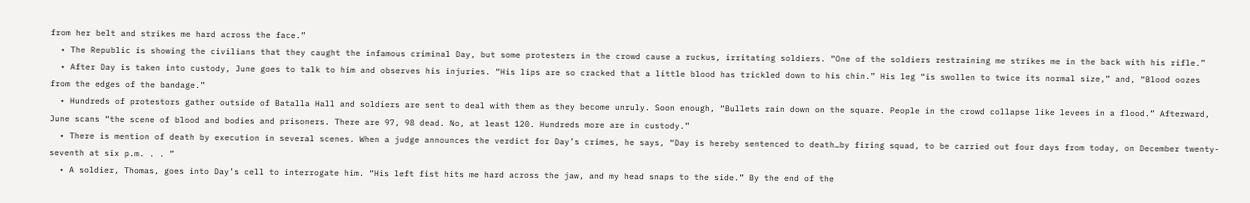from her belt and strikes me hard across the face.”
  • The Republic is showing the civilians that they caught the infamous criminal Day, but some protesters in the crowd cause a ruckus, irritating soldiers. “One of the soldiers restraining me strikes me in the back with his rifle.”
  • After Day is taken into custody, June goes to talk to him and observes his injuries. “His lips are so cracked that a little blood has trickled down to his chin.” His leg “is swollen to twice its normal size,” and, “Blood oozes from the edges of the bandage.”
  • Hundreds of protestors gather outside of Batalla Hall and soldiers are sent to deal with them as they become unruly. Soon enough, “Bullets rain down on the square. People in the crowd collapse like levees in a flood.” Afterward, June scans “the scene of blood and bodies and prisoners. There are 97, 98 dead. No, at least 120. Hundreds more are in custody.”
  • There is mention of death by execution in several scenes. When a judge announces the verdict for Day’s crimes, he says, “Day is hereby sentenced to death…by firing squad, to be carried out four days from today, on December twenty-seventh at six p.m. . . ”
  • A soldier, Thomas, goes into Day’s cell to interrogate him. “His left fist hits me hard across the jaw, and my head snaps to the side.” By the end of the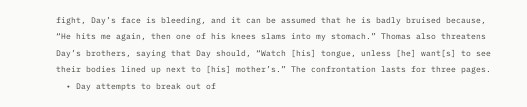fight, Day’s face is bleeding, and it can be assumed that he is badly bruised because, “He hits me again, then one of his knees slams into my stomach.” Thomas also threatens Day’s brothers, saying that Day should, “Watch [his] tongue, unless [he] want[s] to see their bodies lined up next to [his] mother’s.” The confrontation lasts for three pages.
  • Day attempts to break out of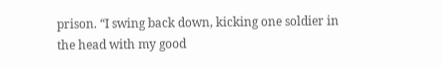prison. “I swing back down, kicking one soldier in the head with my good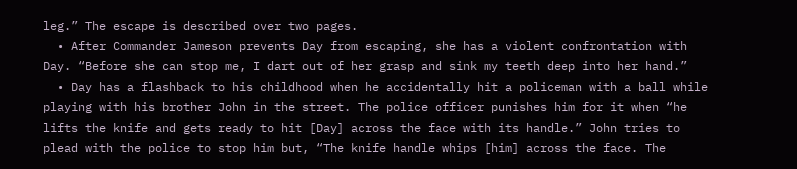leg.” The escape is described over two pages.
  • After Commander Jameson prevents Day from escaping, she has a violent confrontation with Day. “Before she can stop me, I dart out of her grasp and sink my teeth deep into her hand.”
  • Day has a flashback to his childhood when he accidentally hit a policeman with a ball while playing with his brother John in the street. The police officer punishes him for it when “he lifts the knife and gets ready to hit [Day] across the face with its handle.” John tries to plead with the police to stop him but, “The knife handle whips [him] across the face. The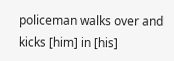policeman walks over and kicks [him] in [his]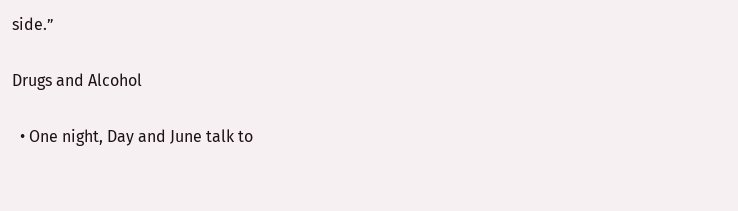side.”

Drugs and Alcohol

  • One night, Day and June talk to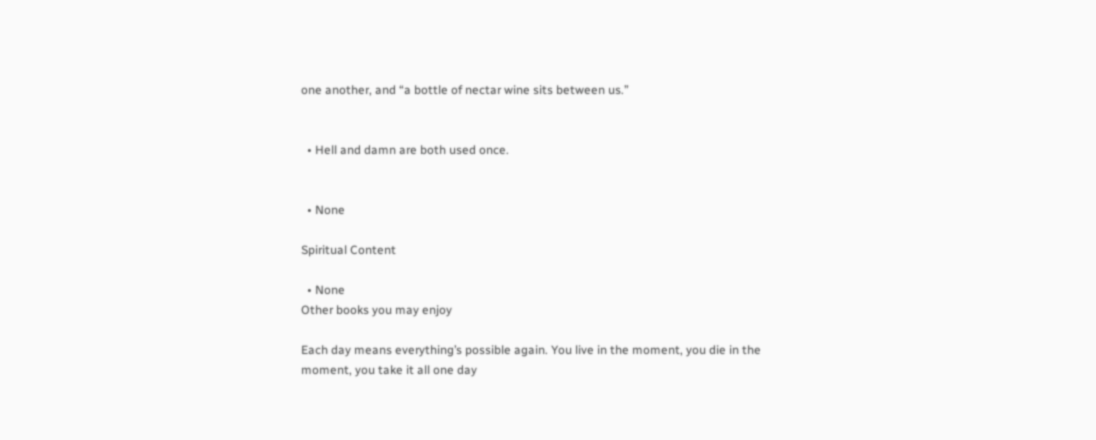one another, and “a bottle of nectar wine sits between us.”


  • Hell and damn are both used once.


  • None

Spiritual Content

  • None
Other books you may enjoy

Each day means everything’s possible again. You live in the moment, you die in the moment, you take it all one day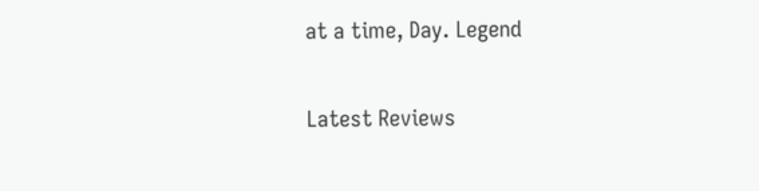at a time, Day. Legend

Latest Reviews